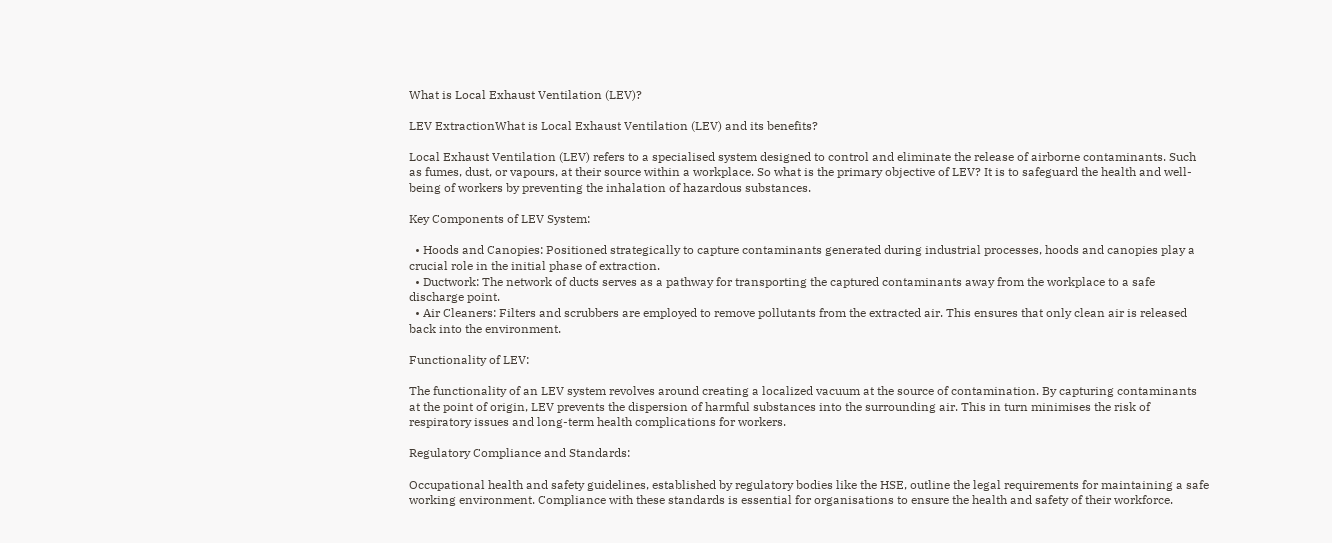What is Local Exhaust Ventilation (LEV)?

LEV ExtractionWhat is Local Exhaust Ventilation (LEV) and its benefits?

Local Exhaust Ventilation (LEV) refers to a specialised system designed to control and eliminate the release of airborne contaminants. Such as fumes, dust, or vapours, at their source within a workplace. So what is the primary objective of LEV? It is to safeguard the health and well-being of workers by preventing the inhalation of hazardous substances.

Key Components of LEV System:

  • Hoods and Canopies: Positioned strategically to capture contaminants generated during industrial processes, hoods and canopies play a crucial role in the initial phase of extraction.
  • Ductwork: The network of ducts serves as a pathway for transporting the captured contaminants away from the workplace to a safe discharge point.
  • Air Cleaners: Filters and scrubbers are employed to remove pollutants from the extracted air. This ensures that only clean air is released back into the environment.

Functionality of LEV:

The functionality of an LEV system revolves around creating a localized vacuum at the source of contamination. By capturing contaminants at the point of origin, LEV prevents the dispersion of harmful substances into the surrounding air. This in turn minimises the risk of respiratory issues and long-term health complications for workers.

Regulatory Compliance and Standards:

Occupational health and safety guidelines, established by regulatory bodies like the HSE, outline the legal requirements for maintaining a safe working environment. Compliance with these standards is essential for organisations to ensure the health and safety of their workforce.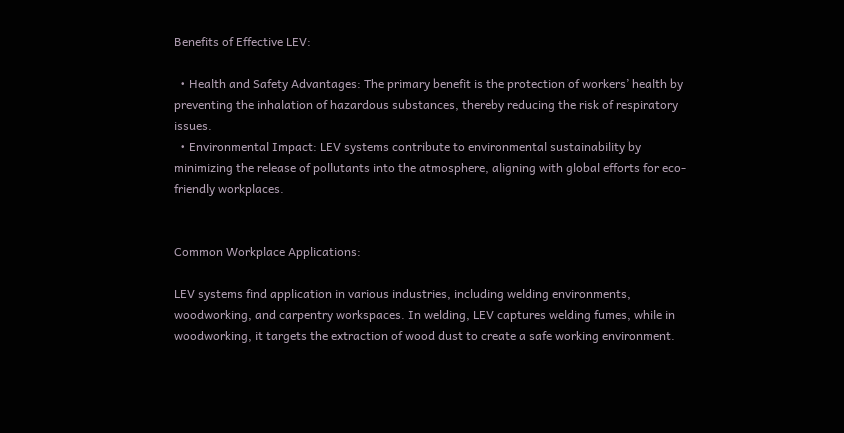Benefits of Effective LEV:

  • Health and Safety Advantages: The primary benefit is the protection of workers’ health by preventing the inhalation of hazardous substances, thereby reducing the risk of respiratory issues.
  • Environmental Impact: LEV systems contribute to environmental sustainability by minimizing the release of pollutants into the atmosphere, aligning with global efforts for eco-friendly workplaces.


Common Workplace Applications:

LEV systems find application in various industries, including welding environments, woodworking, and carpentry workspaces. In welding, LEV captures welding fumes, while in woodworking, it targets the extraction of wood dust to create a safe working environment.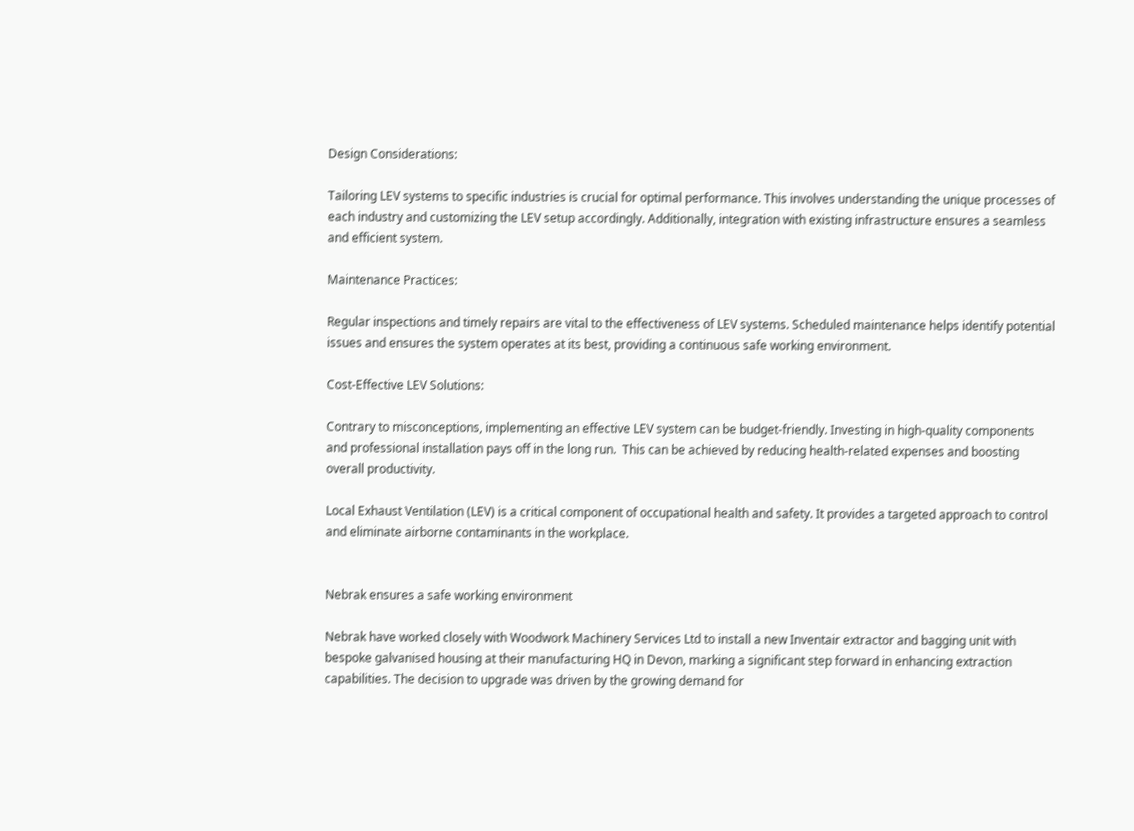Design Considerations:

Tailoring LEV systems to specific industries is crucial for optimal performance. This involves understanding the unique processes of each industry and customizing the LEV setup accordingly. Additionally, integration with existing infrastructure ensures a seamless and efficient system.

Maintenance Practices:

Regular inspections and timely repairs are vital to the effectiveness of LEV systems. Scheduled maintenance helps identify potential issues and ensures the system operates at its best, providing a continuous safe working environment.

Cost-Effective LEV Solutions:

Contrary to misconceptions, implementing an effective LEV system can be budget-friendly. Investing in high-quality components and professional installation pays off in the long run.  This can be achieved by reducing health-related expenses and boosting overall productivity.

Local Exhaust Ventilation (LEV) is a critical component of occupational health and safety. It provides a targeted approach to control and eliminate airborne contaminants in the workplace.


Nebrak ensures a safe working environment

Nebrak have worked closely with Woodwork Machinery Services Ltd to install a new Inventair extractor and bagging unit with bespoke galvanised housing at their manufacturing HQ in Devon, marking a significant step forward in enhancing extraction capabilities. The decision to upgrade was driven by the growing demand for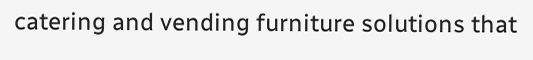catering and vending furniture solutions that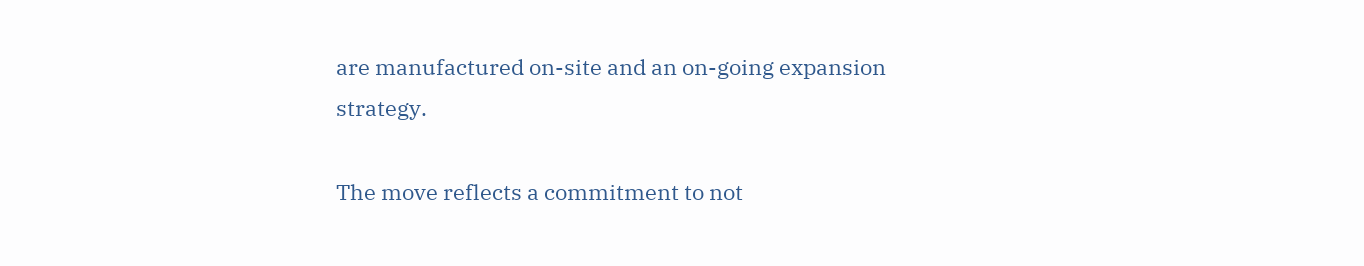are manufactured on-site and an on-going expansion strategy.

The move reflects a commitment to not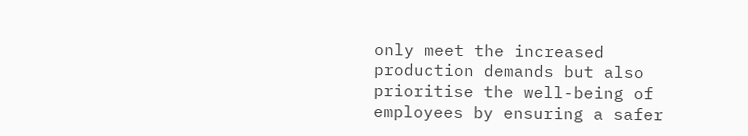only meet the increased production demands but also prioritise the well-being of employees by ensuring a safer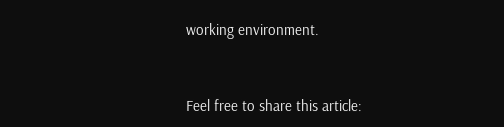working environment.


Feel free to share this article: